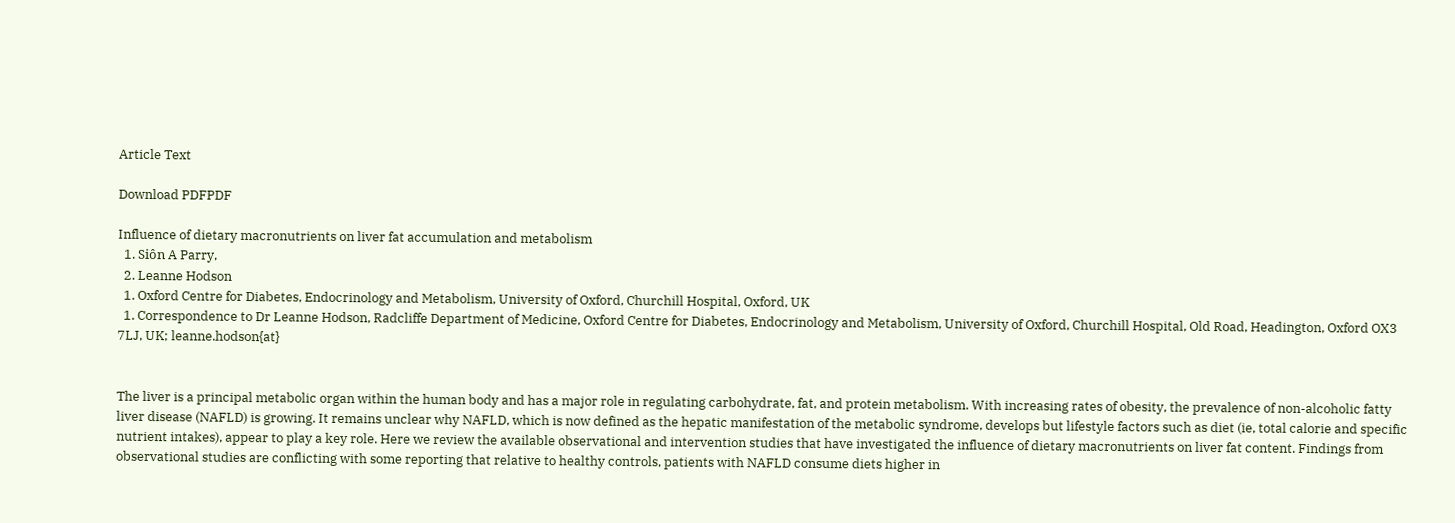Article Text

Download PDFPDF

Influence of dietary macronutrients on liver fat accumulation and metabolism
  1. Siôn A Parry,
  2. Leanne Hodson
  1. Oxford Centre for Diabetes, Endocrinology and Metabolism, University of Oxford, Churchill Hospital, Oxford, UK
  1. Correspondence to Dr Leanne Hodson, Radcliffe Department of Medicine, Oxford Centre for Diabetes, Endocrinology and Metabolism, University of Oxford, Churchill Hospital, Old Road, Headington, Oxford OX3 7LJ, UK; leanne.hodson{at}


The liver is a principal metabolic organ within the human body and has a major role in regulating carbohydrate, fat, and protein metabolism. With increasing rates of obesity, the prevalence of non-alcoholic fatty liver disease (NAFLD) is growing. It remains unclear why NAFLD, which is now defined as the hepatic manifestation of the metabolic syndrome, develops but lifestyle factors such as diet (ie, total calorie and specific nutrient intakes), appear to play a key role. Here we review the available observational and intervention studies that have investigated the influence of dietary macronutrients on liver fat content. Findings from observational studies are conflicting with some reporting that relative to healthy controls, patients with NAFLD consume diets higher in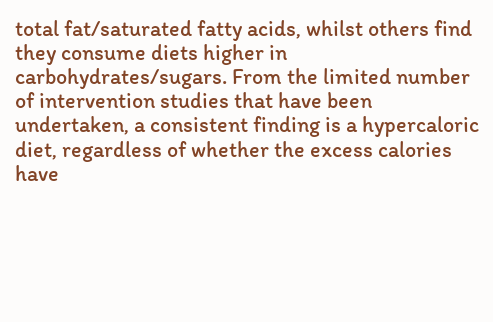total fat/saturated fatty acids, whilst others find they consume diets higher in carbohydrates/sugars. From the limited number of intervention studies that have been undertaken, a consistent finding is a hypercaloric diet, regardless of whether the excess calories have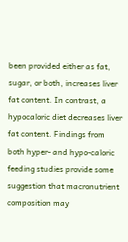been provided either as fat, sugar, or both, increases liver fat content. In contrast, a hypocaloric diet decreases liver fat content. Findings from both hyper- and hypo-caloric feeding studies provide some suggestion that macronutrient composition may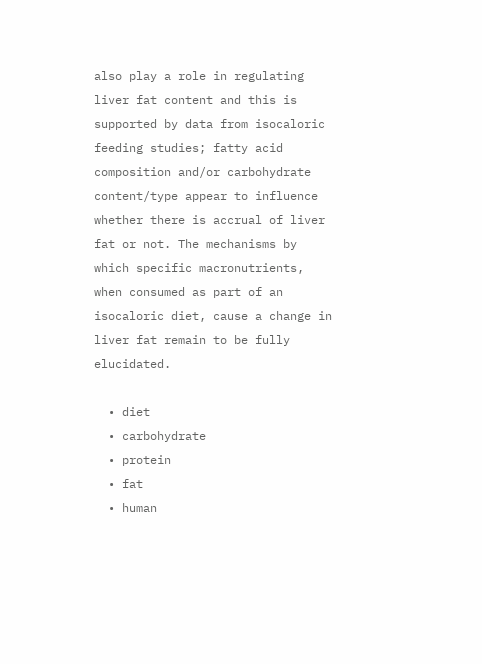also play a role in regulating liver fat content and this is supported by data from isocaloric feeding studies; fatty acid composition and/or carbohydrate content/type appear to influence whether there is accrual of liver fat or not. The mechanisms by which specific macronutrients, when consumed as part of an isocaloric diet, cause a change in liver fat remain to be fully elucidated.

  • diet
  • carbohydrate
  • protein
  • fat
  • human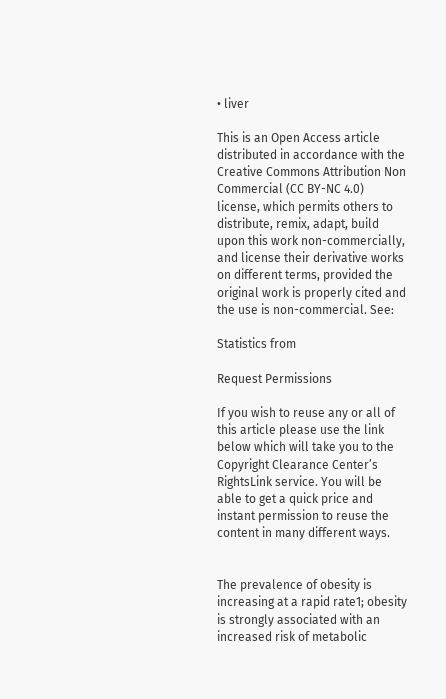• liver

This is an Open Access article distributed in accordance with the Creative Commons Attribution Non Commercial (CC BY-NC 4.0) license, which permits others to distribute, remix, adapt, build upon this work non-commercially, and license their derivative works on different terms, provided the original work is properly cited and the use is non-commercial. See:

Statistics from

Request Permissions

If you wish to reuse any or all of this article please use the link below which will take you to the Copyright Clearance Center’s RightsLink service. You will be able to get a quick price and instant permission to reuse the content in many different ways.


The prevalence of obesity is increasing at a rapid rate1; obesity is strongly associated with an increased risk of metabolic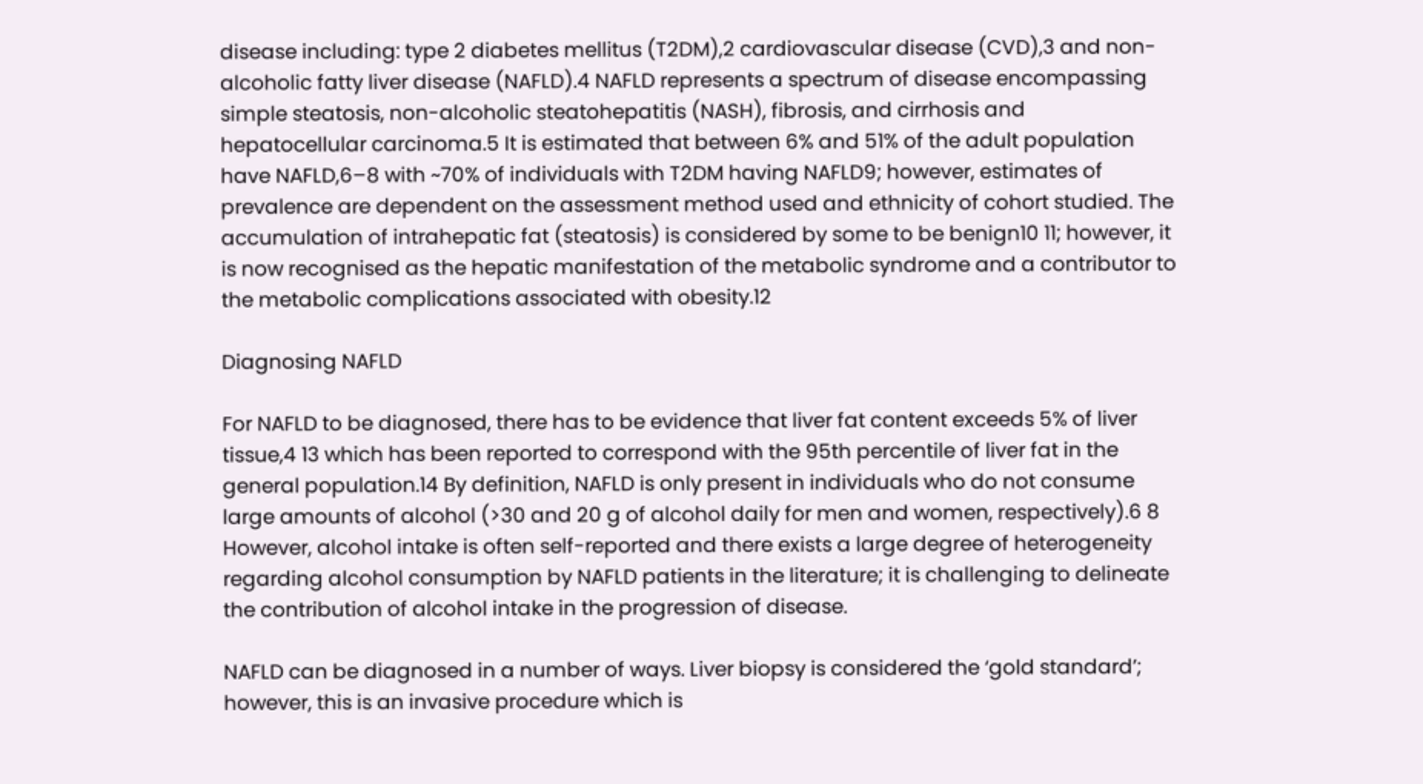disease including: type 2 diabetes mellitus (T2DM),2 cardiovascular disease (CVD),3 and non-alcoholic fatty liver disease (NAFLD).4 NAFLD represents a spectrum of disease encompassing simple steatosis, non-alcoholic steatohepatitis (NASH), fibrosis, and cirrhosis and hepatocellular carcinoma.5 It is estimated that between 6% and 51% of the adult population have NAFLD,6–8 with ~70% of individuals with T2DM having NAFLD9; however, estimates of prevalence are dependent on the assessment method used and ethnicity of cohort studied. The accumulation of intrahepatic fat (steatosis) is considered by some to be benign10 11; however, it is now recognised as the hepatic manifestation of the metabolic syndrome and a contributor to the metabolic complications associated with obesity.12

Diagnosing NAFLD

For NAFLD to be diagnosed, there has to be evidence that liver fat content exceeds 5% of liver tissue,4 13 which has been reported to correspond with the 95th percentile of liver fat in the general population.14 By definition, NAFLD is only present in individuals who do not consume large amounts of alcohol (>30 and 20 g of alcohol daily for men and women, respectively).6 8 However, alcohol intake is often self-reported and there exists a large degree of heterogeneity regarding alcohol consumption by NAFLD patients in the literature; it is challenging to delineate the contribution of alcohol intake in the progression of disease.

NAFLD can be diagnosed in a number of ways. Liver biopsy is considered the ‘gold standard’; however, this is an invasive procedure which is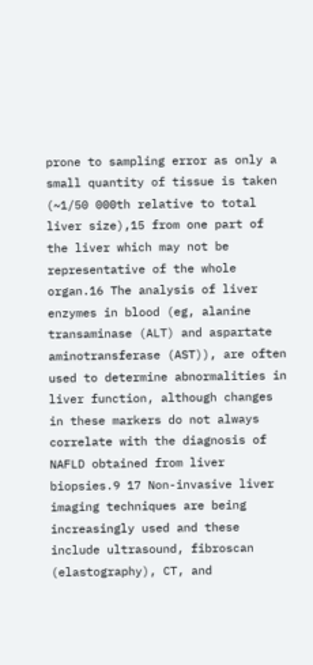prone to sampling error as only a small quantity of tissue is taken (~1/50 000th relative to total liver size),15 from one part of the liver which may not be representative of the whole organ.16 The analysis of liver enzymes in blood (eg, alanine transaminase (ALT) and aspartate aminotransferase (AST)), are often used to determine abnormalities in liver function, although changes in these markers do not always correlate with the diagnosis of NAFLD obtained from liver biopsies.9 17 Non-invasive liver imaging techniques are being increasingly used and these include ultrasound, fibroscan (elastography), CT, and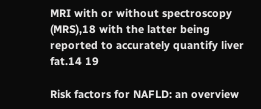MRI with or without spectroscopy (MRS),18 with the latter being reported to accurately quantify liver fat.14 19

Risk factors for NAFLD: an overview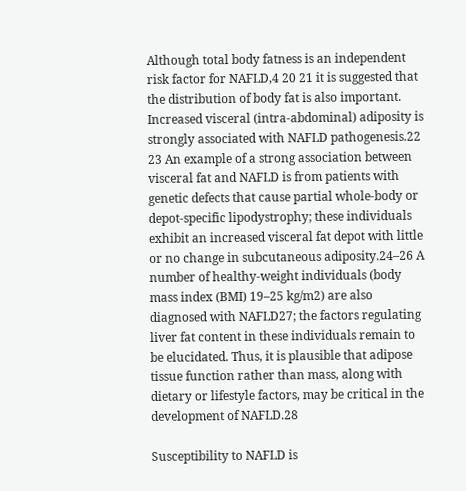Although total body fatness is an independent risk factor for NAFLD,4 20 21 it is suggested that the distribution of body fat is also important. Increased visceral (intra-abdominal) adiposity is strongly associated with NAFLD pathogenesis.22 23 An example of a strong association between visceral fat and NAFLD is from patients with genetic defects that cause partial whole-body or depot-specific lipodystrophy; these individuals exhibit an increased visceral fat depot with little or no change in subcutaneous adiposity.24–26 A number of healthy-weight individuals (body mass index (BMI) 19–25 kg/m2) are also diagnosed with NAFLD27; the factors regulating liver fat content in these individuals remain to be elucidated. Thus, it is plausible that adipose tissue function rather than mass, along with dietary or lifestyle factors, may be critical in the development of NAFLD.28

Susceptibility to NAFLD is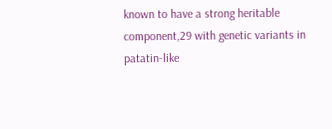known to have a strong heritable component,29 with genetic variants in patatin-like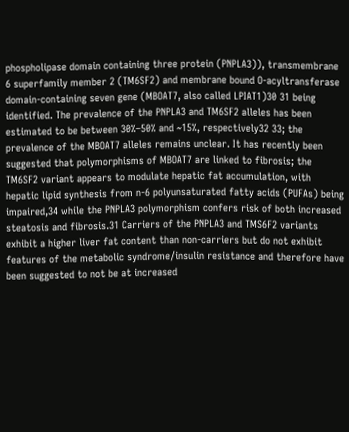phospholipase domain containing three protein (PNPLA3)), transmembrane 6 superfamily member 2 (TM6SF2) and membrane bound O-acyltransferase domain-containing seven gene (MBOAT7, also called LPIAT1)30 31 being identified. The prevalence of the PNPLA3 and TM6SF2 alleles has been estimated to be between 30%–50% and ~15%, respectively32 33; the prevalence of the MBOAT7 alleles remains unclear. It has recently been suggested that polymorphisms of MBOAT7 are linked to fibrosis; the TM6SF2 variant appears to modulate hepatic fat accumulation, with hepatic lipid synthesis from n-6 polyunsaturated fatty acids (PUFAs) being impaired,34 while the PNPLA3 polymorphism confers risk of both increased steatosis and fibrosis.31 Carriers of the PNPLA3 and TMS6F2 variants exhibit a higher liver fat content than non-carriers but do not exhibit features of the metabolic syndrome/insulin resistance and therefore have been suggested to not be at increased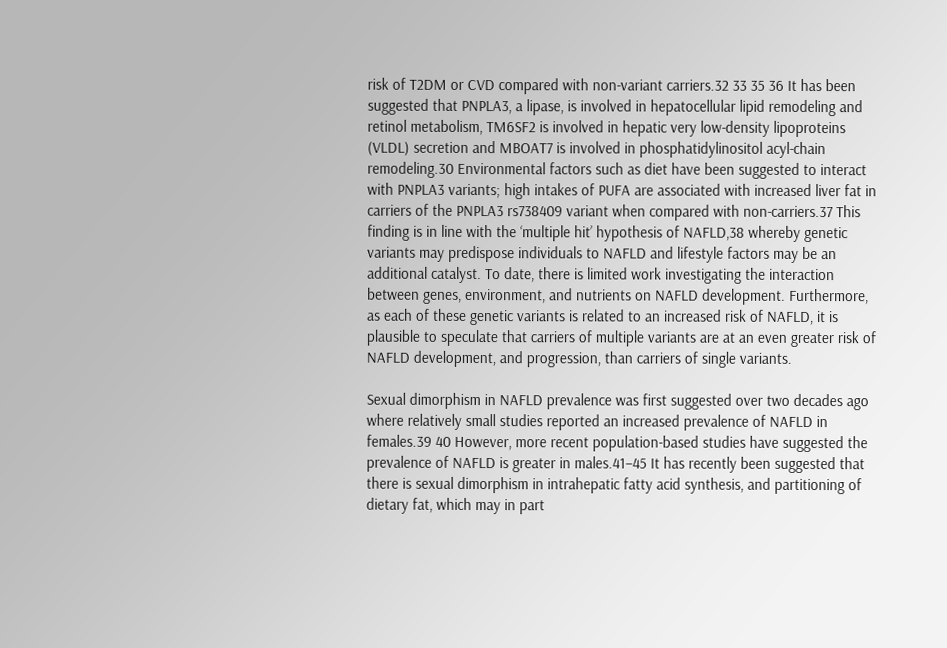risk of T2DM or CVD compared with non-variant carriers.32 33 35 36 It has been suggested that PNPLA3, a lipase, is involved in hepatocellular lipid remodeling and retinol metabolism, TM6SF2 is involved in hepatic very low-density lipoproteins (VLDL) secretion and MBOAT7 is involved in phosphatidylinositol acyl-chain remodeling.30 Environmental factors such as diet have been suggested to interact with PNPLA3 variants; high intakes of PUFA are associated with increased liver fat in carriers of the PNPLA3 rs738409 variant when compared with non-carriers.37 This finding is in line with the ‘multiple hit’ hypothesis of NAFLD,38 whereby genetic variants may predispose individuals to NAFLD and lifestyle factors may be an additional catalyst. To date, there is limited work investigating the interaction between genes, environment, and nutrients on NAFLD development. Furthermore, as each of these genetic variants is related to an increased risk of NAFLD, it is plausible to speculate that carriers of multiple variants are at an even greater risk of NAFLD development, and progression, than carriers of single variants.

Sexual dimorphism in NAFLD prevalence was first suggested over two decades ago where relatively small studies reported an increased prevalence of NAFLD in females.39 40 However, more recent population-based studies have suggested the prevalence of NAFLD is greater in males.41–45 It has recently been suggested that there is sexual dimorphism in intrahepatic fatty acid synthesis, and partitioning of dietary fat, which may in part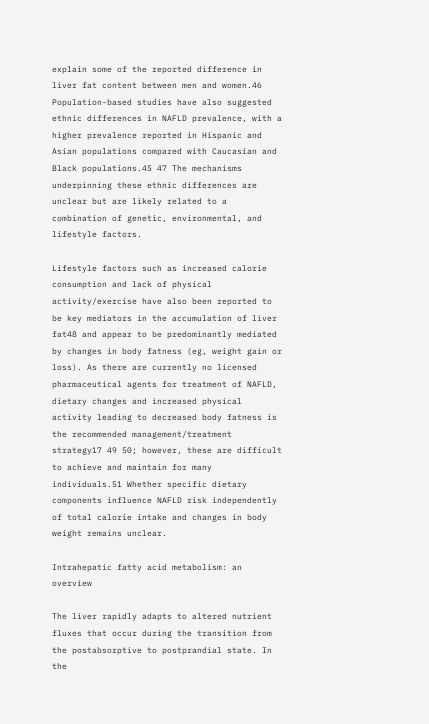explain some of the reported difference in liver fat content between men and women.46 Population-based studies have also suggested ethnic differences in NAFLD prevalence, with a higher prevalence reported in Hispanic and Asian populations compared with Caucasian and Black populations.45 47 The mechanisms underpinning these ethnic differences are unclear but are likely related to a combination of genetic, environmental, and lifestyle factors.

Lifestyle factors such as increased calorie consumption and lack of physical activity/exercise have also been reported to be key mediators in the accumulation of liver fat48 and appear to be predominantly mediated by changes in body fatness (eg, weight gain or loss). As there are currently no licensed pharmaceutical agents for treatment of NAFLD, dietary changes and increased physical activity leading to decreased body fatness is the recommended management/treatment strategy17 49 50; however, these are difficult to achieve and maintain for many individuals.51 Whether specific dietary components influence NAFLD risk independently of total calorie intake and changes in body weight remains unclear.

Intrahepatic fatty acid metabolism: an overview

The liver rapidly adapts to altered nutrient fluxes that occur during the transition from the postabsorptive to postprandial state. In the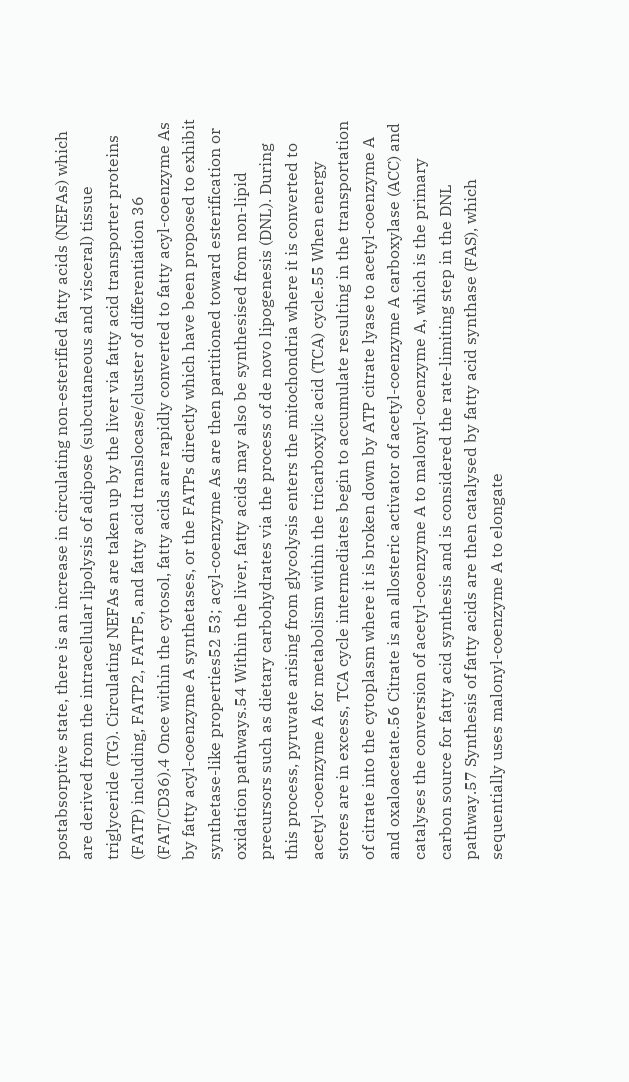postabsorptive state, there is an increase in circulating non-esterified fatty acids (NEFAs) which are derived from the intracellular lipolysis of adipose (subcutaneous and visceral) tissue triglyceride (TG). Circulating NEFAs are taken up by the liver via fatty acid transporter proteins (FATP) including, FATP2, FATP5, and fatty acid translocase/cluster of differentiation 36 (FAT/CD36).4 Once within the cytosol, fatty acids are rapidly converted to fatty acyl-coenzyme As by fatty acyl-coenzyme A synthetases, or the FATPs directly which have been proposed to exhibit synthetase-like properties52 53; acyl-coenzyme As are then partitioned toward esterification or oxidation pathways.54 Within the liver, fatty acids may also be synthesised from non-lipid precursors such as dietary carbohydrates via the process of de novo lipogenesis (DNL). During this process, pyruvate arising from glycolysis enters the mitochondria where it is converted to acetyl-coenzyme A for metabolism within the tricarboxylic acid (TCA) cycle.55 When energy stores are in excess, TCA cycle intermediates begin to accumulate resulting in the transportation of citrate into the cytoplasm where it is broken down by ATP citrate lyase to acetyl-coenzyme A and oxaloacetate.56 Citrate is an allosteric activator of acetyl-coenzyme A carboxylase (ACC) and catalyses the conversion of acetyl-coenzyme A to malonyl-coenzyme A, which is the primary carbon source for fatty acid synthesis and is considered the rate-limiting step in the DNL pathway.57 Synthesis of fatty acids are then catalysed by fatty acid synthase (FAS), which sequentially uses malonyl-coenzyme A to elongate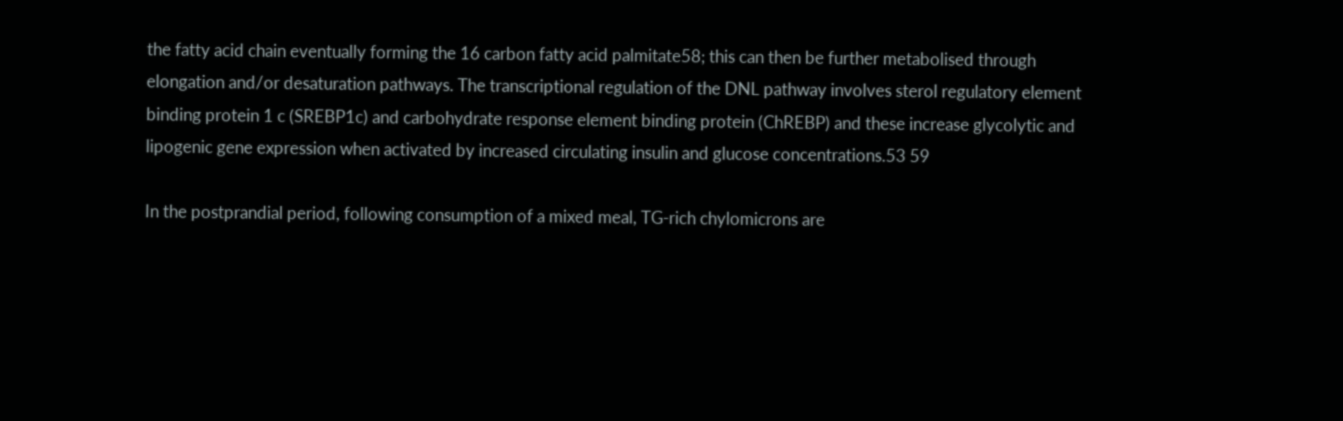the fatty acid chain eventually forming the 16 carbon fatty acid palmitate58; this can then be further metabolised through elongation and/or desaturation pathways. The transcriptional regulation of the DNL pathway involves sterol regulatory element binding protein 1 c (SREBP1c) and carbohydrate response element binding protein (ChREBP) and these increase glycolytic and lipogenic gene expression when activated by increased circulating insulin and glucose concentrations.53 59

In the postprandial period, following consumption of a mixed meal, TG-rich chylomicrons are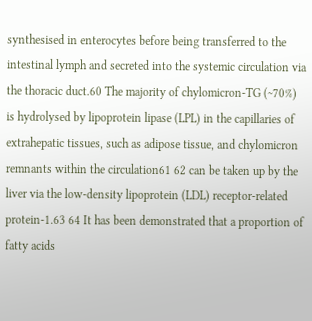synthesised in enterocytes before being transferred to the intestinal lymph and secreted into the systemic circulation via the thoracic duct.60 The majority of chylomicron-TG (~70%) is hydrolysed by lipoprotein lipase (LPL) in the capillaries of extrahepatic tissues, such as adipose tissue, and chylomicron remnants within the circulation61 62 can be taken up by the liver via the low-density lipoprotein (LDL) receptor-related protein-1.63 64 It has been demonstrated that a proportion of fatty acids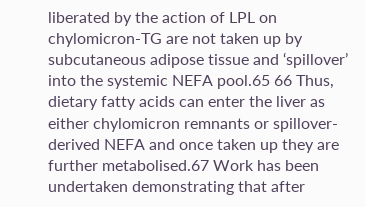liberated by the action of LPL on chylomicron-TG are not taken up by subcutaneous adipose tissue and ‘spillover’ into the systemic NEFA pool.65 66 Thus, dietary fatty acids can enter the liver as either chylomicron remnants or spillover-derived NEFA and once taken up they are further metabolised.67 Work has been undertaken demonstrating that after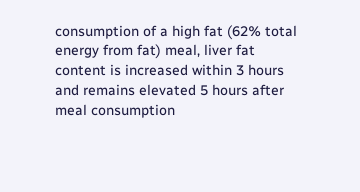consumption of a high fat (62% total energy from fat) meal, liver fat content is increased within 3 hours and remains elevated 5 hours after meal consumption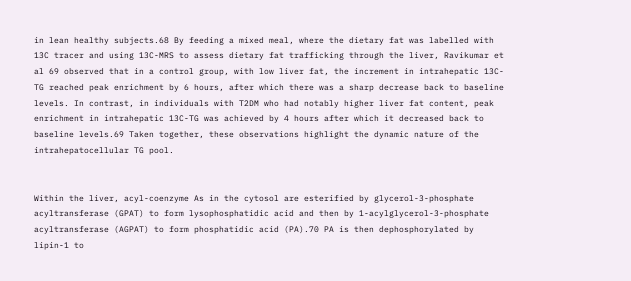in lean healthy subjects.68 By feeding a mixed meal, where the dietary fat was labelled with 13C tracer and using 13C-MRS to assess dietary fat trafficking through the liver, Ravikumar et al 69 observed that in a control group, with low liver fat, the increment in intrahepatic 13C-TG reached peak enrichment by 6 hours, after which there was a sharp decrease back to baseline levels. In contrast, in individuals with T2DM who had notably higher liver fat content, peak enrichment in intrahepatic 13C-TG was achieved by 4 hours after which it decreased back to baseline levels.69 Taken together, these observations highlight the dynamic nature of the intrahepatocellular TG pool.


Within the liver, acyl-coenzyme As in the cytosol are esterified by glycerol-3-phosphate acyltransferase (GPAT) to form lysophosphatidic acid and then by 1-acylglycerol-3-phosphate acyltransferase (AGPAT) to form phosphatidic acid (PA).70 PA is then dephosphorylated by lipin-1 to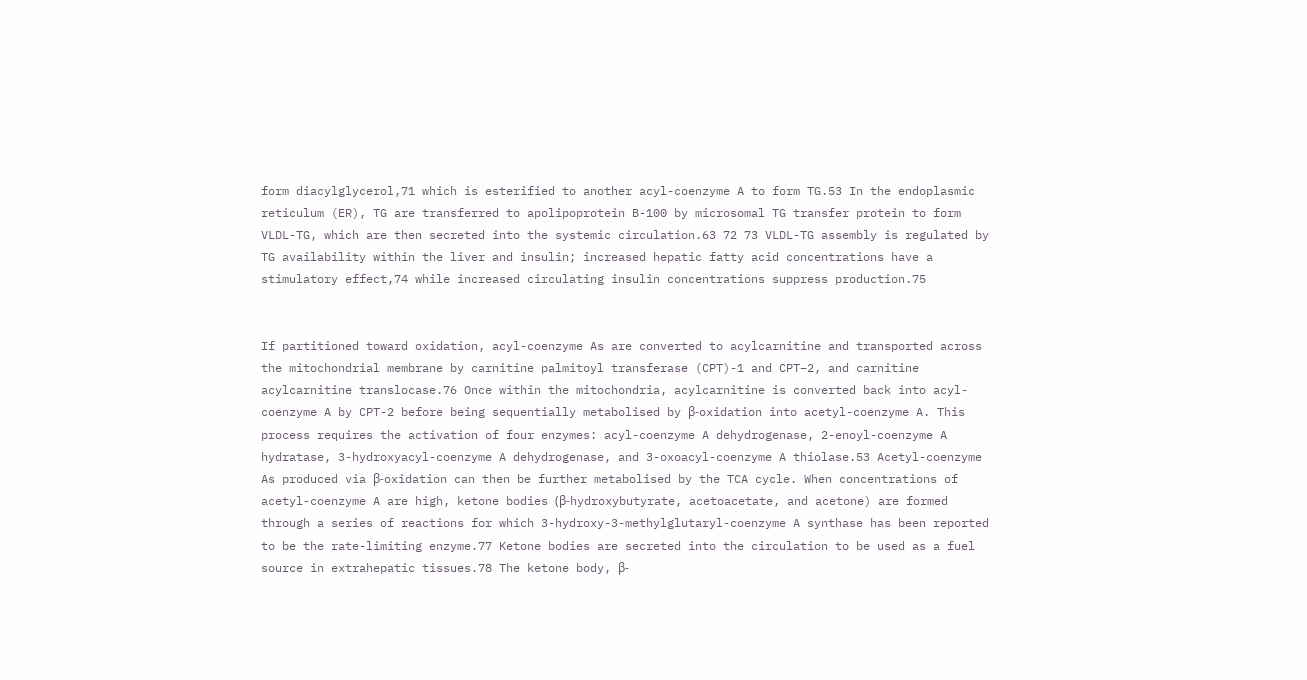form diacylglycerol,71 which is esterified to another acyl-coenzyme A to form TG.53 In the endoplasmic reticulum (ER), TG are transferred to apolipoprotein B-100 by microsomal TG transfer protein to form VLDL-TG, which are then secreted into the systemic circulation.63 72 73 VLDL-TG assembly is regulated by TG availability within the liver and insulin; increased hepatic fatty acid concentrations have a stimulatory effect,74 while increased circulating insulin concentrations suppress production.75


If partitioned toward oxidation, acyl-coenzyme As are converted to acylcarnitine and transported across the mitochondrial membrane by carnitine palmitoyl transferase (CPT)-1 and CPT−2, and carnitine acylcarnitine translocase.76 Once within the mitochondria, acylcarnitine is converted back into acyl-coenzyme A by CPT-2 before being sequentially metabolised by β-oxidation into acetyl-coenzyme A. This process requires the activation of four enzymes: acyl-coenzyme A dehydrogenase, 2-enoyl-coenzyme A hydratase, 3-hydroxyacyl-coenzyme A dehydrogenase, and 3-oxoacyl-coenzyme A thiolase.53 Acetyl-coenzyme As produced via β-oxidation can then be further metabolised by the TCA cycle. When concentrations of acetyl-coenzyme A are high, ketone bodies (β-hydroxybutyrate, acetoacetate, and acetone) are formed through a series of reactions for which 3-hydroxy-3-methylglutaryl-coenzyme A synthase has been reported to be the rate-limiting enzyme.77 Ketone bodies are secreted into the circulation to be used as a fuel source in extrahepatic tissues.78 The ketone body, β-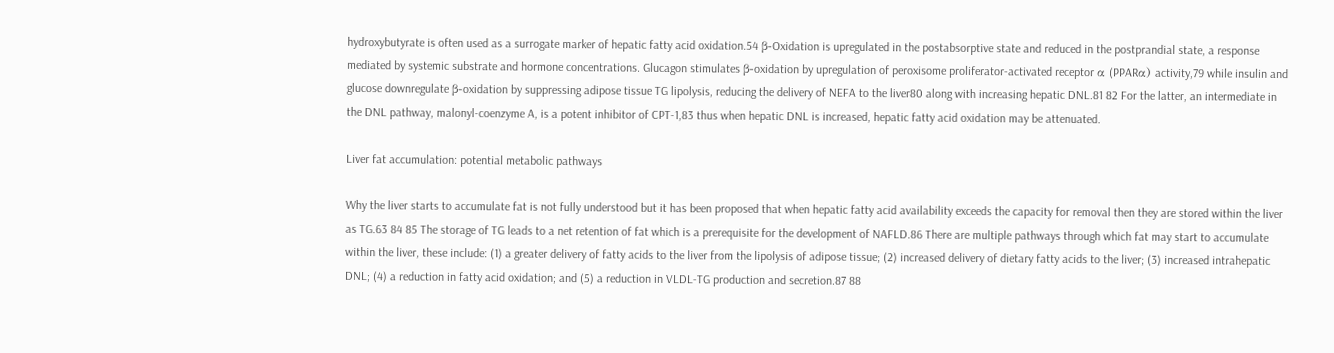hydroxybutyrate is often used as a surrogate marker of hepatic fatty acid oxidation.54 β-Oxidation is upregulated in the postabsorptive state and reduced in the postprandial state, a response mediated by systemic substrate and hormone concentrations. Glucagon stimulates β-oxidation by upregulation of peroxisome proliferator-activated receptor α (PPARα) activity,79 while insulin and glucose downregulate β-oxidation by suppressing adipose tissue TG lipolysis, reducing the delivery of NEFA to the liver80 along with increasing hepatic DNL.81 82 For the latter, an intermediate in the DNL pathway, malonyl-coenzyme A, is a potent inhibitor of CPT-1,83 thus when hepatic DNL is increased, hepatic fatty acid oxidation may be attenuated.

Liver fat accumulation: potential metabolic pathways

Why the liver starts to accumulate fat is not fully understood but it has been proposed that when hepatic fatty acid availability exceeds the capacity for removal then they are stored within the liver as TG.63 84 85 The storage of TG leads to a net retention of fat which is a prerequisite for the development of NAFLD.86 There are multiple pathways through which fat may start to accumulate within the liver, these include: (1) a greater delivery of fatty acids to the liver from the lipolysis of adipose tissue; (2) increased delivery of dietary fatty acids to the liver; (3) increased intrahepatic DNL; (4) a reduction in fatty acid oxidation; and (5) a reduction in VLDL-TG production and secretion.87 88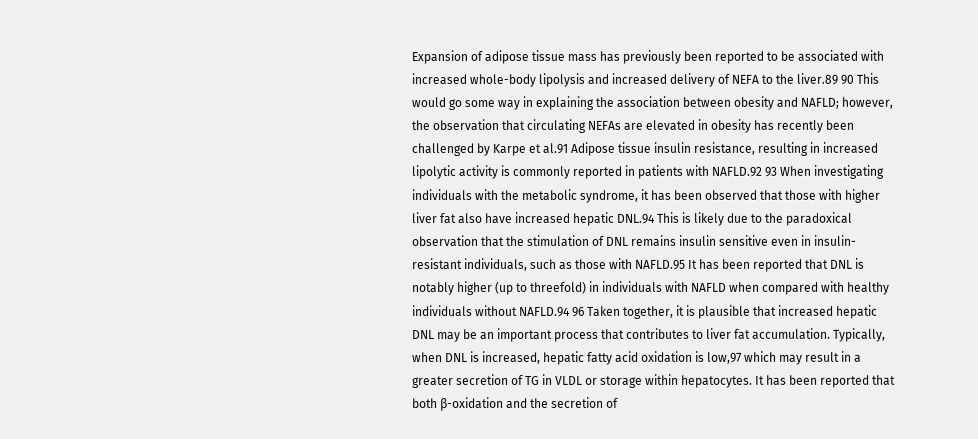Expansion of adipose tissue mass has previously been reported to be associated with increased whole-body lipolysis and increased delivery of NEFA to the liver.89 90 This would go some way in explaining the association between obesity and NAFLD; however, the observation that circulating NEFAs are elevated in obesity has recently been challenged by Karpe et al.91 Adipose tissue insulin resistance, resulting in increased lipolytic activity is commonly reported in patients with NAFLD.92 93 When investigating individuals with the metabolic syndrome, it has been observed that those with higher liver fat also have increased hepatic DNL.94 This is likely due to the paradoxical observation that the stimulation of DNL remains insulin sensitive even in insulin-resistant individuals, such as those with NAFLD.95 It has been reported that DNL is notably higher (up to threefold) in individuals with NAFLD when compared with healthy individuals without NAFLD.94 96 Taken together, it is plausible that increased hepatic DNL may be an important process that contributes to liver fat accumulation. Typically, when DNL is increased, hepatic fatty acid oxidation is low,97 which may result in a greater secretion of TG in VLDL or storage within hepatocytes. It has been reported that both β-oxidation and the secretion of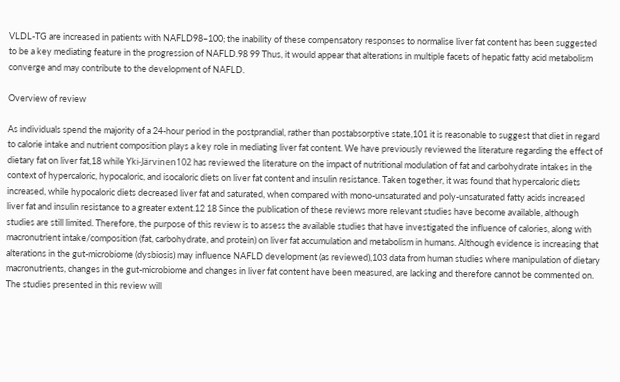VLDL-TG are increased in patients with NAFLD98–100; the inability of these compensatory responses to normalise liver fat content has been suggested to be a key mediating feature in the progression of NAFLD.98 99 Thus, it would appear that alterations in multiple facets of hepatic fatty acid metabolism converge and may contribute to the development of NAFLD.

Overview of review

As individuals spend the majority of a 24-hour period in the postprandial, rather than postabsorptive state,101 it is reasonable to suggest that diet in regard to calorie intake and nutrient composition plays a key role in mediating liver fat content. We have previously reviewed the literature regarding the effect of dietary fat on liver fat,18 while Yki-Järvinen102 has reviewed the literature on the impact of nutritional modulation of fat and carbohydrate intakes in the context of hypercaloric, hypocaloric, and isocaloric diets on liver fat content and insulin resistance. Taken together, it was found that hypercaloric diets increased, while hypocaloric diets decreased liver fat and saturated, when compared with mono-unsaturated and poly-unsaturated fatty acids increased liver fat and insulin resistance to a greater extent.12 18 Since the publication of these reviews more relevant studies have become available, although studies are still limited. Therefore, the purpose of this review is to assess the available studies that have investigated the influence of calories, along with macronutrient intake/composition (fat, carbohydrate, and protein) on liver fat accumulation and metabolism in humans. Although evidence is increasing that alterations in the gut-microbiome (dysbiosis) may influence NAFLD development (as reviewed),103 data from human studies where manipulation of dietary macronutrients, changes in the gut-microbiome and changes in liver fat content have been measured, are lacking and therefore cannot be commented on. The studies presented in this review will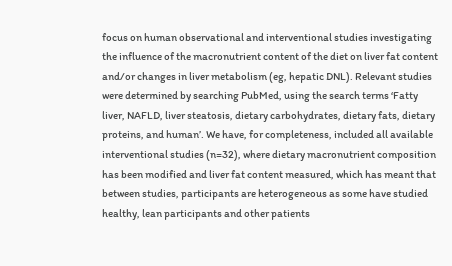focus on human observational and interventional studies investigating the influence of the macronutrient content of the diet on liver fat content and/or changes in liver metabolism (eg, hepatic DNL). Relevant studies were determined by searching PubMed, using the search terms ‘Fatty liver, NAFLD, liver steatosis, dietary carbohydrates, dietary fats, dietary proteins, and human’. We have, for completeness, included all available interventional studies (n=32), where dietary macronutrient composition has been modified and liver fat content measured, which has meant that between studies, participants are heterogeneous as some have studied healthy, lean participants and other patients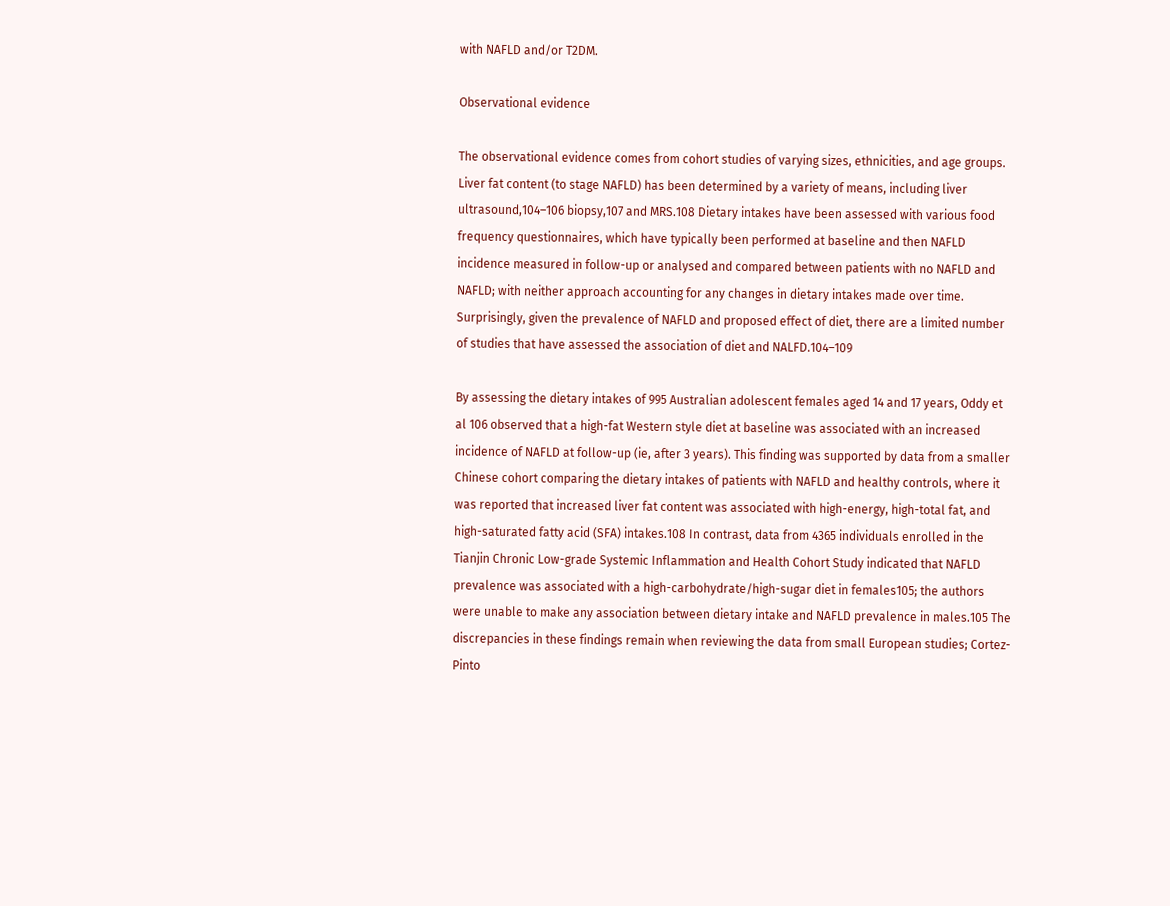with NAFLD and/or T2DM.

Observational evidence

The observational evidence comes from cohort studies of varying sizes, ethnicities, and age groups. Liver fat content (to stage NAFLD) has been determined by a variety of means, including liver ultrasound,104–106 biopsy,107 and MRS.108 Dietary intakes have been assessed with various food frequency questionnaires, which have typically been performed at baseline and then NAFLD incidence measured in follow-up or analysed and compared between patients with no NAFLD and NAFLD; with neither approach accounting for any changes in dietary intakes made over time. Surprisingly, given the prevalence of NAFLD and proposed effect of diet, there are a limited number of studies that have assessed the association of diet and NALFD.104–109

By assessing the dietary intakes of 995 Australian adolescent females aged 14 and 17 years, Oddy et al 106 observed that a high-fat Western style diet at baseline was associated with an increased incidence of NAFLD at follow-up (ie, after 3 years). This finding was supported by data from a smaller Chinese cohort comparing the dietary intakes of patients with NAFLD and healthy controls, where it was reported that increased liver fat content was associated with high-energy, high-total fat, and high-saturated fatty acid (SFA) intakes.108 In contrast, data from 4365 individuals enrolled in the Tianjin Chronic Low-grade Systemic Inflammation and Health Cohort Study indicated that NAFLD prevalence was associated with a high-carbohydrate/high-sugar diet in females105; the authors were unable to make any association between dietary intake and NAFLD prevalence in males.105 The discrepancies in these findings remain when reviewing the data from small European studies; Cortez-Pinto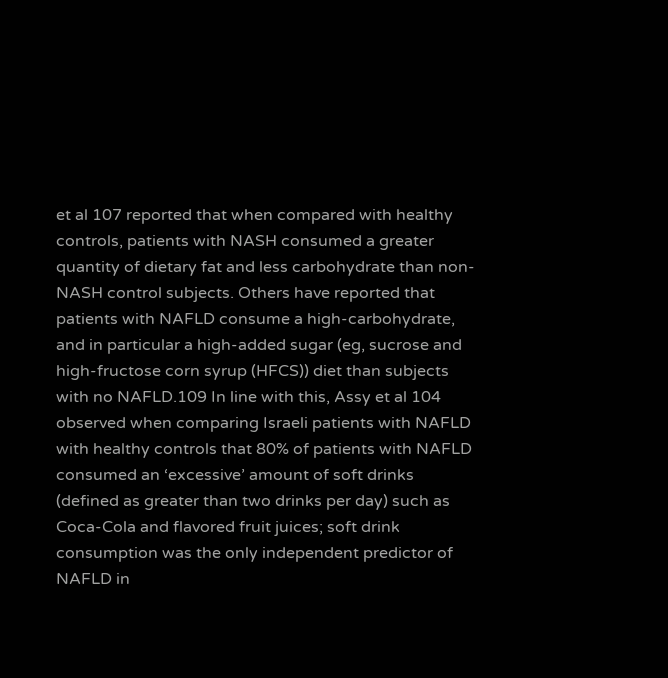et al 107 reported that when compared with healthy controls, patients with NASH consumed a greater quantity of dietary fat and less carbohydrate than non-NASH control subjects. Others have reported that patients with NAFLD consume a high-carbohydrate, and in particular a high-added sugar (eg, sucrose and high-fructose corn syrup (HFCS)) diet than subjects with no NAFLD.109 In line with this, Assy et al 104 observed when comparing Israeli patients with NAFLD with healthy controls that 80% of patients with NAFLD consumed an ‘excessive’ amount of soft drinks (defined as greater than two drinks per day) such as Coca-Cola and flavored fruit juices; soft drink consumption was the only independent predictor of NAFLD in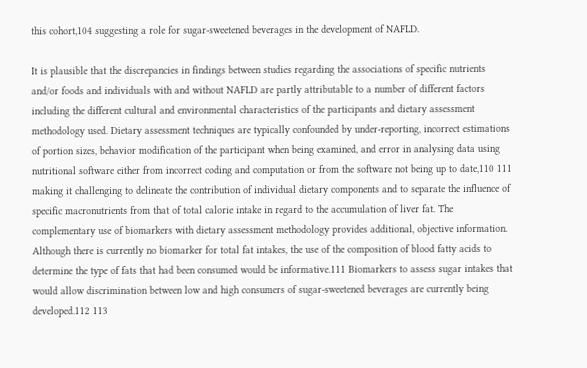this cohort,104 suggesting a role for sugar-sweetened beverages in the development of NAFLD.

It is plausible that the discrepancies in findings between studies regarding the associations of specific nutrients and/or foods and individuals with and without NAFLD are partly attributable to a number of different factors including the different cultural and environmental characteristics of the participants and dietary assessment methodology used. Dietary assessment techniques are typically confounded by under-reporting, incorrect estimations of portion sizes, behavior modification of the participant when being examined, and error in analysing data using nutritional software either from incorrect coding and computation or from the software not being up to date,110 111 making it challenging to delineate the contribution of individual dietary components and to separate the influence of specific macronutrients from that of total calorie intake in regard to the accumulation of liver fat. The complementary use of biomarkers with dietary assessment methodology provides additional, objective information. Although there is currently no biomarker for total fat intakes, the use of the composition of blood fatty acids to determine the type of fats that had been consumed would be informative.111 Biomarkers to assess sugar intakes that would allow discrimination between low and high consumers of sugar-sweetened beverages are currently being developed.112 113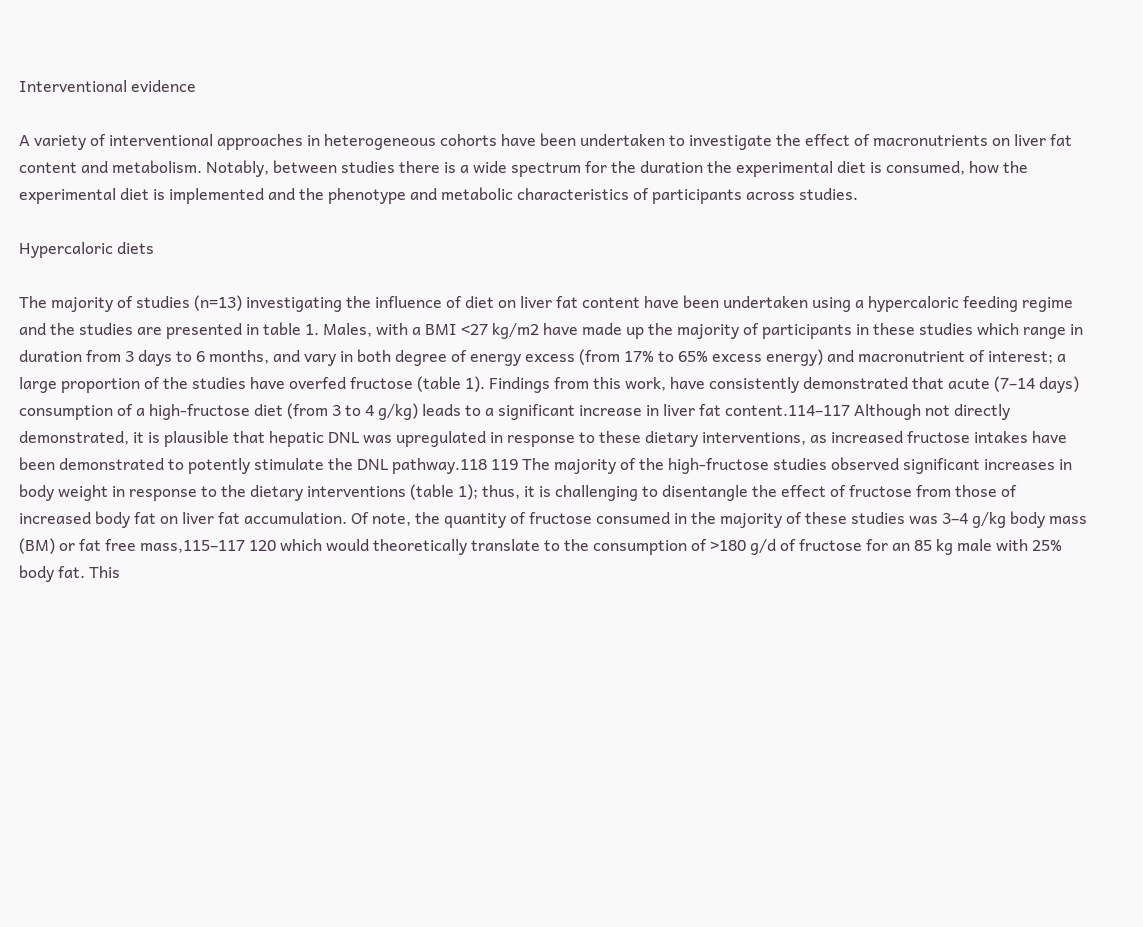Interventional evidence

A variety of interventional approaches in heterogeneous cohorts have been undertaken to investigate the effect of macronutrients on liver fat content and metabolism. Notably, between studies there is a wide spectrum for the duration the experimental diet is consumed, how the experimental diet is implemented and the phenotype and metabolic characteristics of participants across studies.

Hypercaloric diets

The majority of studies (n=13) investigating the influence of diet on liver fat content have been undertaken using a hypercaloric feeding regime and the studies are presented in table 1. Males, with a BMI <27 kg/m2 have made up the majority of participants in these studies which range in duration from 3 days to 6 months, and vary in both degree of energy excess (from 17% to 65% excess energy) and macronutrient of interest; a large proportion of the studies have overfed fructose (table 1). Findings from this work, have consistently demonstrated that acute (7–14 days) consumption of a high-fructose diet (from 3 to 4 g/kg) leads to a significant increase in liver fat content.114–117 Although not directly demonstrated, it is plausible that hepatic DNL was upregulated in response to these dietary interventions, as increased fructose intakes have been demonstrated to potently stimulate the DNL pathway.118 119 The majority of the high-fructose studies observed significant increases in body weight in response to the dietary interventions (table 1); thus, it is challenging to disentangle the effect of fructose from those of increased body fat on liver fat accumulation. Of note, the quantity of fructose consumed in the majority of these studies was 3–4 g/kg body mass (BM) or fat free mass,115–117 120 which would theoretically translate to the consumption of >180 g/d of fructose for an 85 kg male with 25% body fat. This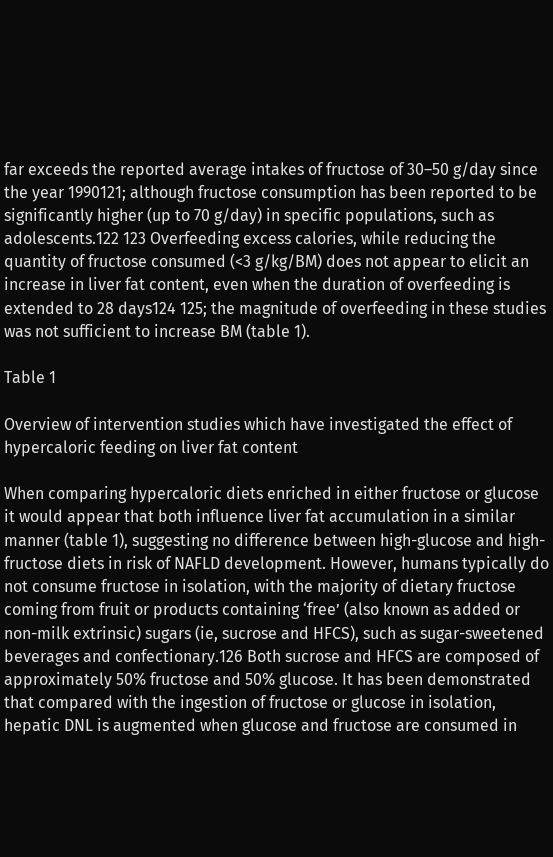far exceeds the reported average intakes of fructose of 30–50 g/day since the year 1990121; although fructose consumption has been reported to be significantly higher (up to 70 g/day) in specific populations, such as adolescents.122 123 Overfeeding excess calories, while reducing the quantity of fructose consumed (<3 g/kg/BM) does not appear to elicit an increase in liver fat content, even when the duration of overfeeding is extended to 28 days124 125; the magnitude of overfeeding in these studies was not sufficient to increase BM (table 1).

Table 1

Overview of intervention studies which have investigated the effect of hypercaloric feeding on liver fat content

When comparing hypercaloric diets enriched in either fructose or glucose it would appear that both influence liver fat accumulation in a similar manner (table 1), suggesting no difference between high-glucose and high-fructose diets in risk of NAFLD development. However, humans typically do not consume fructose in isolation, with the majority of dietary fructose coming from fruit or products containing ‘free’ (also known as added or non-milk extrinsic) sugars (ie, sucrose and HFCS), such as sugar-sweetened beverages and confectionary.126 Both sucrose and HFCS are composed of approximately 50% fructose and 50% glucose. It has been demonstrated that compared with the ingestion of fructose or glucose in isolation, hepatic DNL is augmented when glucose and fructose are consumed in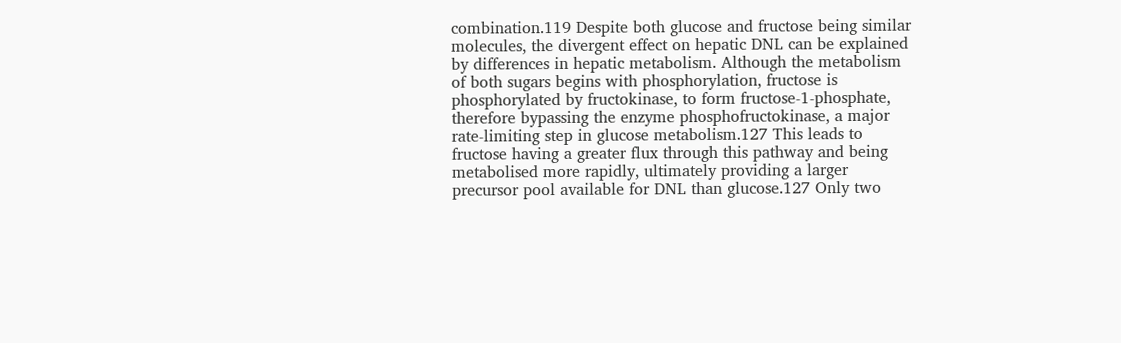combination.119 Despite both glucose and fructose being similar molecules, the divergent effect on hepatic DNL can be explained by differences in hepatic metabolism. Although the metabolism of both sugars begins with phosphorylation, fructose is phosphorylated by fructokinase, to form fructose-1-phosphate, therefore bypassing the enzyme phosphofructokinase, a major rate-limiting step in glucose metabolism.127 This leads to fructose having a greater flux through this pathway and being metabolised more rapidly, ultimately providing a larger precursor pool available for DNL than glucose.127 Only two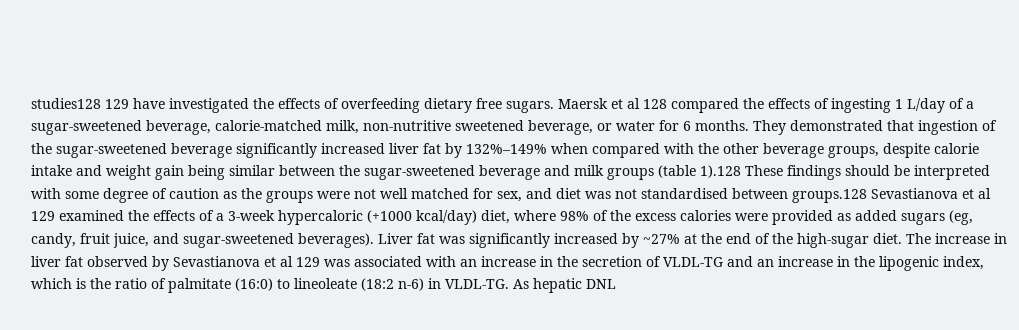studies128 129 have investigated the effects of overfeeding dietary free sugars. Maersk et al 128 compared the effects of ingesting 1 L/day of a sugar-sweetened beverage, calorie-matched milk, non-nutritive sweetened beverage, or water for 6 months. They demonstrated that ingestion of the sugar-sweetened beverage significantly increased liver fat by 132%–149% when compared with the other beverage groups, despite calorie intake and weight gain being similar between the sugar-sweetened beverage and milk groups (table 1).128 These findings should be interpreted with some degree of caution as the groups were not well matched for sex, and diet was not standardised between groups.128 Sevastianova et al 129 examined the effects of a 3-week hypercaloric (+1000 kcal/day) diet, where 98% of the excess calories were provided as added sugars (eg, candy, fruit juice, and sugar-sweetened beverages). Liver fat was significantly increased by ~27% at the end of the high-sugar diet. The increase in liver fat observed by Sevastianova et al 129 was associated with an increase in the secretion of VLDL-TG and an increase in the lipogenic index, which is the ratio of palmitate (16:0) to lineoleate (18:2 n-6) in VLDL-TG. As hepatic DNL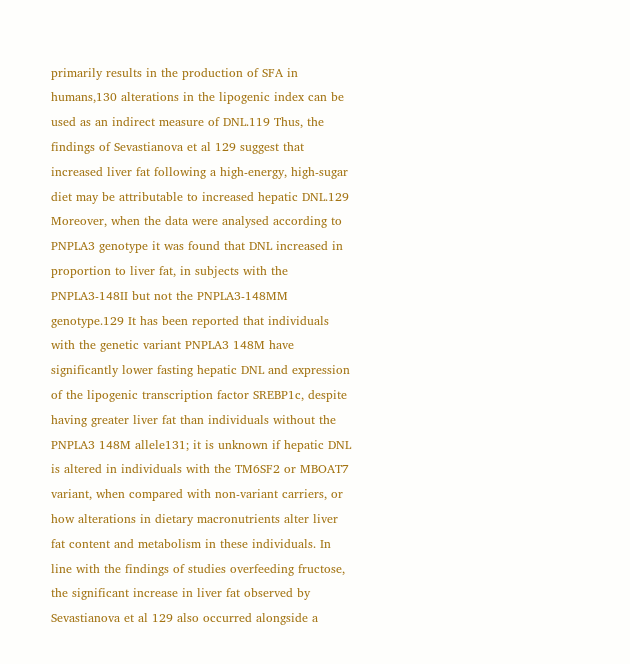primarily results in the production of SFA in humans,130 alterations in the lipogenic index can be used as an indirect measure of DNL.119 Thus, the findings of Sevastianova et al 129 suggest that increased liver fat following a high-energy, high-sugar diet may be attributable to increased hepatic DNL.129 Moreover, when the data were analysed according to PNPLA3 genotype it was found that DNL increased in proportion to liver fat, in subjects with the PNPLA3-148II but not the PNPLA3-148MM genotype.129 It has been reported that individuals with the genetic variant PNPLA3 148M have significantly lower fasting hepatic DNL and expression of the lipogenic transcription factor SREBP1c, despite having greater liver fat than individuals without the PNPLA3 148M allele131; it is unknown if hepatic DNL is altered in individuals with the TM6SF2 or MBOAT7 variant, when compared with non-variant carriers, or how alterations in dietary macronutrients alter liver fat content and metabolism in these individuals. In line with the findings of studies overfeeding fructose, the significant increase in liver fat observed by Sevastianova et al 129 also occurred alongside a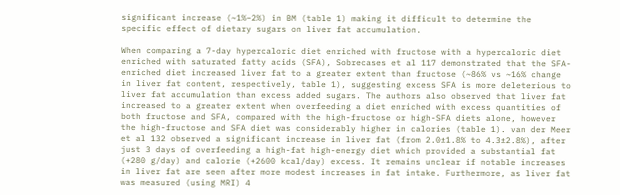significant increase (~1%–2%) in BM (table 1) making it difficult to determine the specific effect of dietary sugars on liver fat accumulation.

When comparing a 7-day hypercaloric diet enriched with fructose with a hypercaloric diet enriched with saturated fatty acids (SFA), Sobrecases et al 117 demonstrated that the SFA-enriched diet increased liver fat to a greater extent than fructose (~86% vs ~16% change in liver fat content, respectively, table 1), suggesting excess SFA is more deleterious to liver fat accumulation than excess added sugars. The authors also observed that liver fat increased to a greater extent when overfeeding a diet enriched with excess quantities of both fructose and SFA, compared with the high-fructose or high-SFA diets alone, however the high-fructose and SFA diet was considerably higher in calories (table 1). van der Meer et al 132 observed a significant increase in liver fat (from 2.0±1.8% to 4.3±2.8%), after just 3 days of overfeeding a high-fat high-energy diet which provided a substantial fat (+280 g/day) and calorie (+2600 kcal/day) excess. It remains unclear if notable increases in liver fat are seen after more modest increases in fat intake. Furthermore, as liver fat was measured (using MRI) 4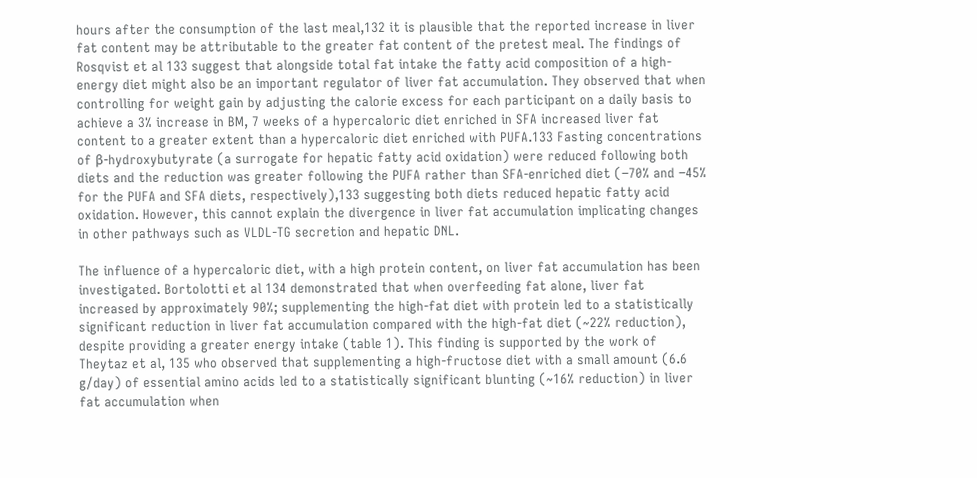hours after the consumption of the last meal,132 it is plausible that the reported increase in liver fat content may be attributable to the greater fat content of the pretest meal. The findings of Rosqvist et al 133 suggest that alongside total fat intake the fatty acid composition of a high-energy diet might also be an important regulator of liver fat accumulation. They observed that when controlling for weight gain by adjusting the calorie excess for each participant on a daily basis to achieve a 3% increase in BM, 7 weeks of a hypercaloric diet enriched in SFA increased liver fat content to a greater extent than a hypercaloric diet enriched with PUFA.133 Fasting concentrations of β-hydroxybutyrate (a surrogate for hepatic fatty acid oxidation) were reduced following both diets and the reduction was greater following the PUFA rather than SFA-enriched diet (−70% and −45% for the PUFA and SFA diets, respectively),133 suggesting both diets reduced hepatic fatty acid oxidation. However, this cannot explain the divergence in liver fat accumulation implicating changes in other pathways such as VLDL-TG secretion and hepatic DNL.

The influence of a hypercaloric diet, with a high protein content, on liver fat accumulation has been investigated. Bortolotti et al 134 demonstrated that when overfeeding fat alone, liver fat increased by approximately 90%; supplementing the high-fat diet with protein led to a statistically significant reduction in liver fat accumulation compared with the high-fat diet (~22% reduction), despite providing a greater energy intake (table 1). This finding is supported by the work of Theytaz et al, 135 who observed that supplementing a high-fructose diet with a small amount (6.6 g/day) of essential amino acids led to a statistically significant blunting (~16% reduction) in liver fat accumulation when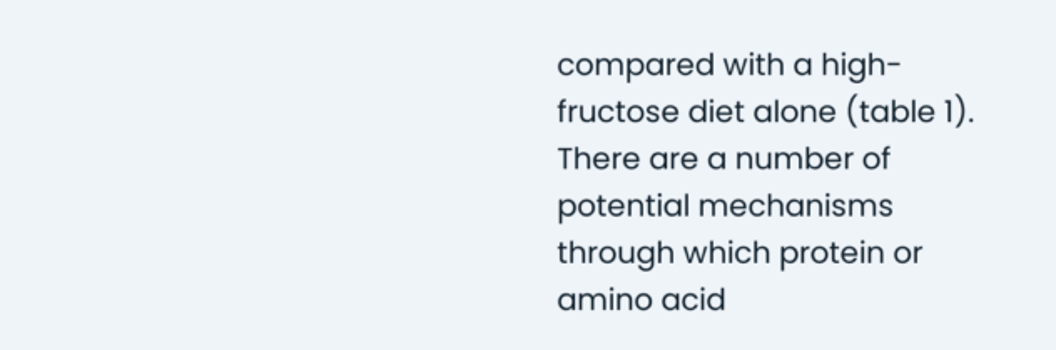compared with a high-fructose diet alone (table 1). There are a number of potential mechanisms through which protein or amino acid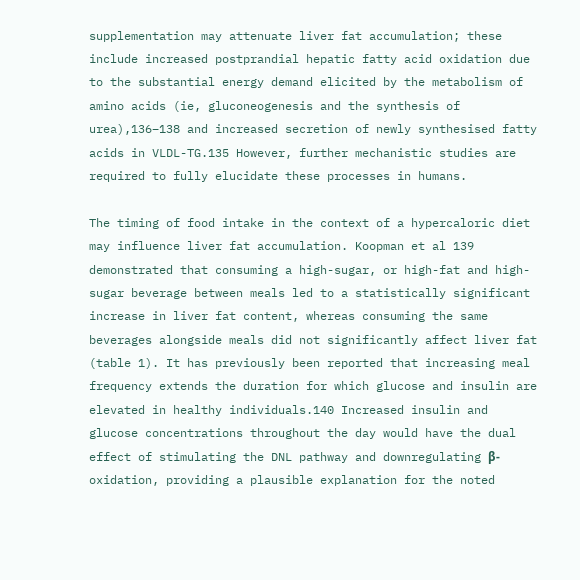supplementation may attenuate liver fat accumulation; these include increased postprandial hepatic fatty acid oxidation due to the substantial energy demand elicited by the metabolism of amino acids (ie, gluconeogenesis and the synthesis of urea),136–138 and increased secretion of newly synthesised fatty acids in VLDL-TG.135 However, further mechanistic studies are required to fully elucidate these processes in humans.

The timing of food intake in the context of a hypercaloric diet may influence liver fat accumulation. Koopman et al 139 demonstrated that consuming a high-sugar, or high-fat and high-sugar beverage between meals led to a statistically significant increase in liver fat content, whereas consuming the same beverages alongside meals did not significantly affect liver fat (table 1). It has previously been reported that increasing meal frequency extends the duration for which glucose and insulin are elevated in healthy individuals.140 Increased insulin and glucose concentrations throughout the day would have the dual effect of stimulating the DNL pathway and downregulating β-oxidation, providing a plausible explanation for the noted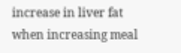increase in liver fat when increasing meal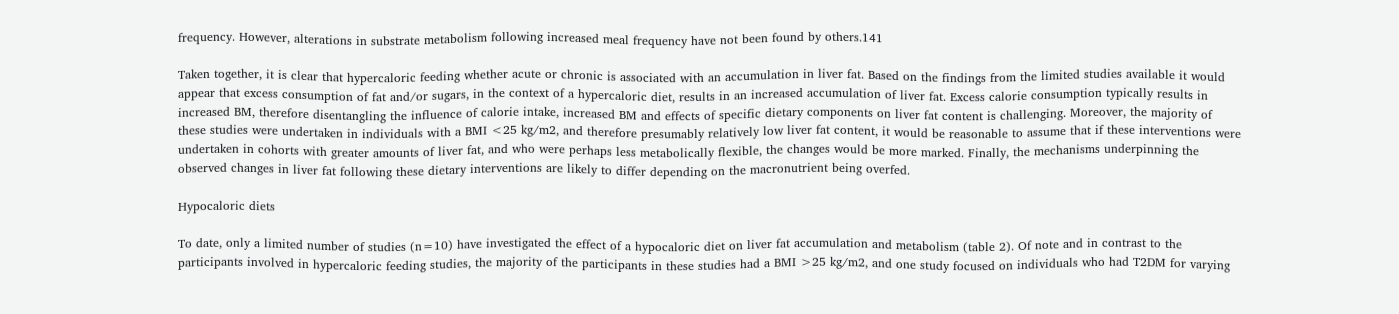frequency. However, alterations in substrate metabolism following increased meal frequency have not been found by others.141

Taken together, it is clear that hypercaloric feeding whether acute or chronic is associated with an accumulation in liver fat. Based on the findings from the limited studies available it would appear that excess consumption of fat and/or sugars, in the context of a hypercaloric diet, results in an increased accumulation of liver fat. Excess calorie consumption typically results in increased BM, therefore disentangling the influence of calorie intake, increased BM and effects of specific dietary components on liver fat content is challenging. Moreover, the majority of these studies were undertaken in individuals with a BMI <25 kg/m2, and therefore presumably relatively low liver fat content, it would be reasonable to assume that if these interventions were undertaken in cohorts with greater amounts of liver fat, and who were perhaps less metabolically flexible, the changes would be more marked. Finally, the mechanisms underpinning the observed changes in liver fat following these dietary interventions are likely to differ depending on the macronutrient being overfed.

Hypocaloric diets

To date, only a limited number of studies (n=10) have investigated the effect of a hypocaloric diet on liver fat accumulation and metabolism (table 2). Of note and in contrast to the participants involved in hypercaloric feeding studies, the majority of the participants in these studies had a BMI >25 kg/m2, and one study focused on individuals who had T2DM for varying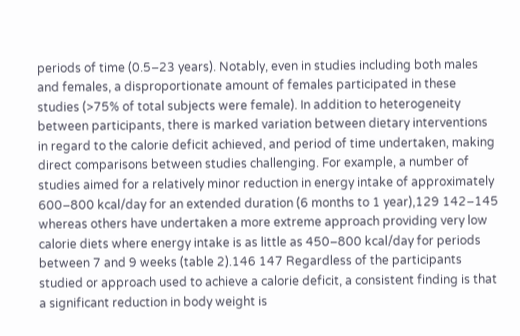periods of time (0.5–23 years). Notably, even in studies including both males and females, a disproportionate amount of females participated in these studies (>75% of total subjects were female). In addition to heterogeneity between participants, there is marked variation between dietary interventions in regard to the calorie deficit achieved, and period of time undertaken, making direct comparisons between studies challenging. For example, a number of studies aimed for a relatively minor reduction in energy intake of approximately 600–800 kcal/day for an extended duration (6 months to 1 year),129 142–145 whereas others have undertaken a more extreme approach providing very low calorie diets where energy intake is as little as 450–800 kcal/day for periods between 7 and 9 weeks (table 2).146 147 Regardless of the participants studied or approach used to achieve a calorie deficit, a consistent finding is that a significant reduction in body weight is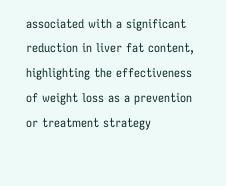associated with a significant reduction in liver fat content, highlighting the effectiveness of weight loss as a prevention or treatment strategy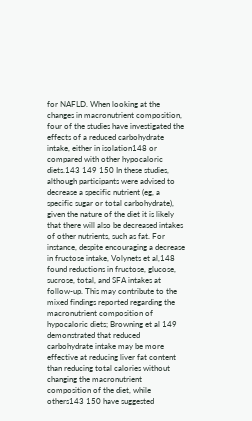for NAFLD. When looking at the changes in macronutrient composition, four of the studies have investigated the effects of a reduced carbohydrate intake, either in isolation148 or compared with other hypocaloric diets.143 149 150 In these studies, although participants were advised to decrease a specific nutrient (eg, a specific sugar or total carbohydrate), given the nature of the diet it is likely that there will also be decreased intakes of other nutrients, such as fat. For instance, despite encouraging a decrease in fructose intake, Volynets et al,148 found reductions in fructose, glucose, sucrose, total, and SFA intakes at follow-up. This may contribute to the mixed findings reported regarding the macronutrient composition of hypocaloric diets; Browning et al 149 demonstrated that reduced carbohydrate intake may be more effective at reducing liver fat content than reducing total calories without changing the macronutrient composition of the diet, while others143 150 have suggested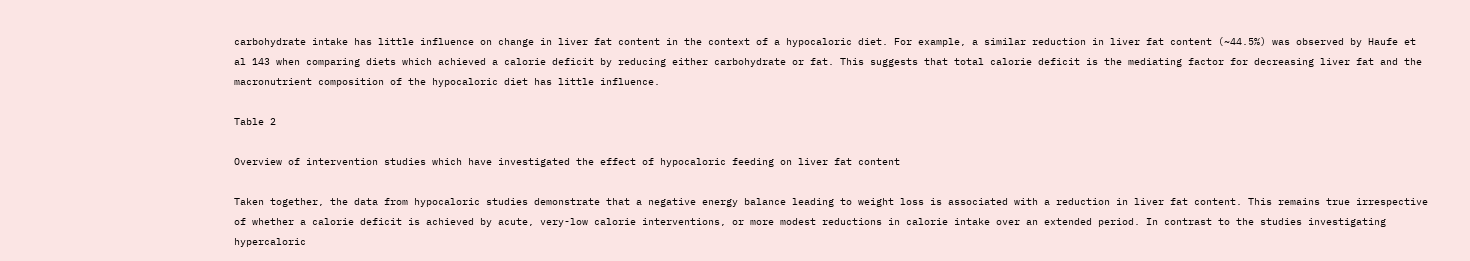carbohydrate intake has little influence on change in liver fat content in the context of a hypocaloric diet. For example, a similar reduction in liver fat content (~44.5%) was observed by Haufe et al 143 when comparing diets which achieved a calorie deficit by reducing either carbohydrate or fat. This suggests that total calorie deficit is the mediating factor for decreasing liver fat and the macronutrient composition of the hypocaloric diet has little influence.

Table 2

Overview of intervention studies which have investigated the effect of hypocaloric feeding on liver fat content

Taken together, the data from hypocaloric studies demonstrate that a negative energy balance leading to weight loss is associated with a reduction in liver fat content. This remains true irrespective of whether a calorie deficit is achieved by acute, very-low calorie interventions, or more modest reductions in calorie intake over an extended period. In contrast to the studies investigating hypercaloric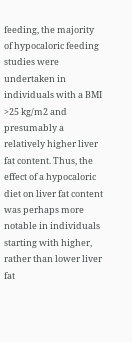feeding, the majority of hypocaloric feeding studies were undertaken in individuals with a BMI >25 kg/m2 and presumably a relatively higher liver fat content. Thus, the effect of a hypocaloric diet on liver fat content was perhaps more notable in individuals starting with higher, rather than lower liver fat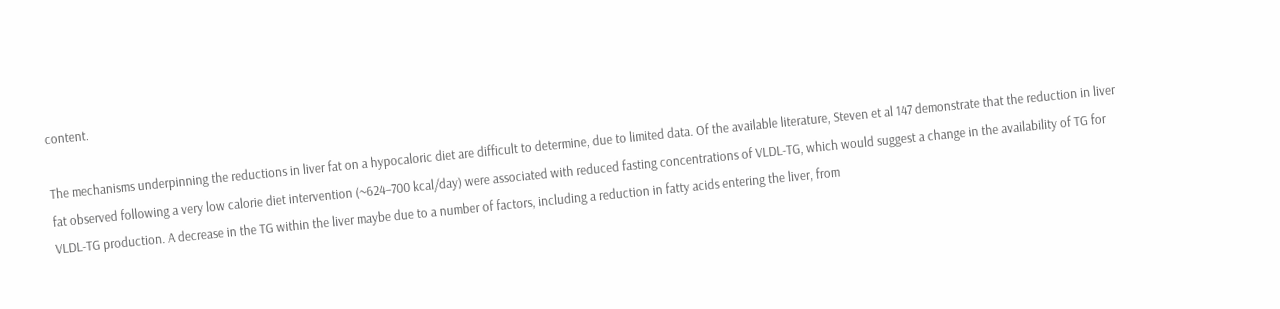content.

The mechanisms underpinning the reductions in liver fat on a hypocaloric diet are difficult to determine, due to limited data. Of the available literature, Steven et al 147 demonstrate that the reduction in liver fat observed following a very low calorie diet intervention (~624–700 kcal/day) were associated with reduced fasting concentrations of VLDL-TG, which would suggest a change in the availability of TG for VLDL-TG production. A decrease in the TG within the liver maybe due to a number of factors, including a reduction in fatty acids entering the liver, from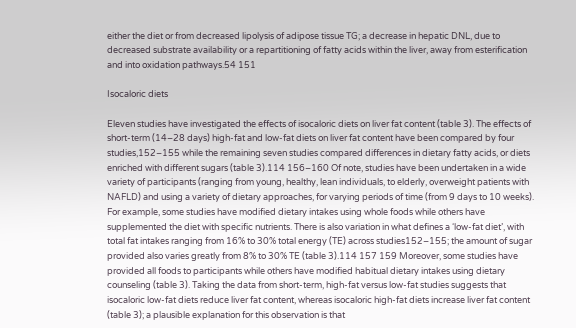either the diet or from decreased lipolysis of adipose tissue TG; a decrease in hepatic DNL, due to decreased substrate availability or a repartitioning of fatty acids within the liver, away from esterification and into oxidation pathways.54 151

Isocaloric diets

Eleven studies have investigated the effects of isocaloric diets on liver fat content (table 3). The effects of short-term (14–28 days) high-fat and low-fat diets on liver fat content have been compared by four studies,152–155 while the remaining seven studies compared differences in dietary fatty acids, or diets enriched with different sugars (table 3).114 156–160 Of note, studies have been undertaken in a wide variety of participants (ranging from young, healthy, lean individuals, to elderly, overweight patients with NAFLD) and using a variety of dietary approaches, for varying periods of time (from 9 days to 10 weeks). For example, some studies have modified dietary intakes using whole foods while others have supplemented the diet with specific nutrients. There is also variation in what defines a ‘low-fat diet’, with total fat intakes ranging from 16% to 30% total energy (TE) across studies152–155; the amount of sugar provided also varies greatly from 8% to 30% TE (table 3).114 157 159 Moreover, some studies have provided all foods to participants while others have modified habitual dietary intakes using dietary counseling (table 3). Taking the data from short-term, high-fat versus low-fat studies suggests that isocaloric low-fat diets reduce liver fat content, whereas isocaloric high-fat diets increase liver fat content (table 3); a plausible explanation for this observation is that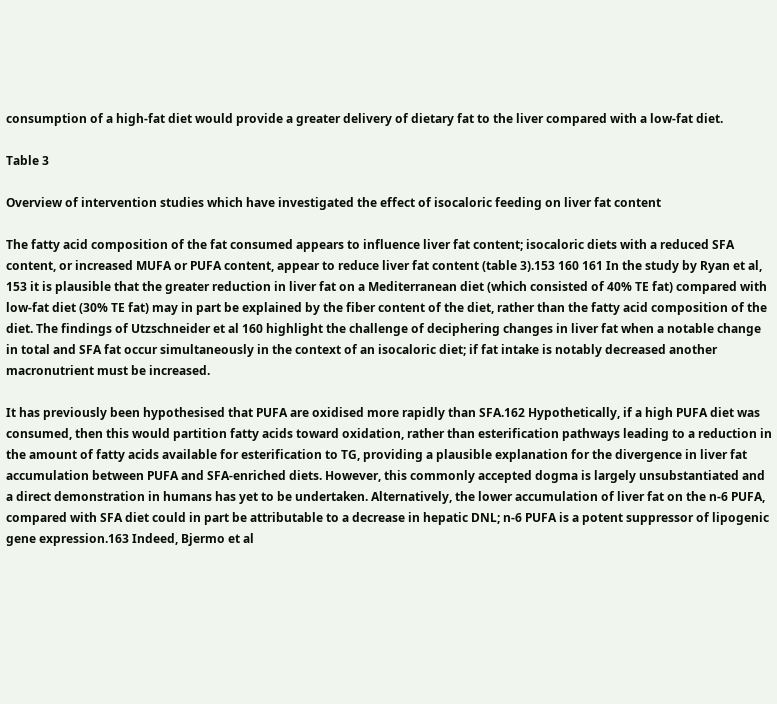consumption of a high-fat diet would provide a greater delivery of dietary fat to the liver compared with a low-fat diet.

Table 3

Overview of intervention studies which have investigated the effect of isocaloric feeding on liver fat content

The fatty acid composition of the fat consumed appears to influence liver fat content; isocaloric diets with a reduced SFA content, or increased MUFA or PUFA content, appear to reduce liver fat content (table 3).153 160 161 In the study by Ryan et al, 153 it is plausible that the greater reduction in liver fat on a Mediterranean diet (which consisted of 40% TE fat) compared with low-fat diet (30% TE fat) may in part be explained by the fiber content of the diet, rather than the fatty acid composition of the diet. The findings of Utzschneider et al 160 highlight the challenge of deciphering changes in liver fat when a notable change in total and SFA fat occur simultaneously in the context of an isocaloric diet; if fat intake is notably decreased another macronutrient must be increased.

It has previously been hypothesised that PUFA are oxidised more rapidly than SFA.162 Hypothetically, if a high PUFA diet was consumed, then this would partition fatty acids toward oxidation, rather than esterification pathways leading to a reduction in the amount of fatty acids available for esterification to TG, providing a plausible explanation for the divergence in liver fat accumulation between PUFA and SFA-enriched diets. However, this commonly accepted dogma is largely unsubstantiated and a direct demonstration in humans has yet to be undertaken. Alternatively, the lower accumulation of liver fat on the n-6 PUFA, compared with SFA diet could in part be attributable to a decrease in hepatic DNL; n-6 PUFA is a potent suppressor of lipogenic gene expression.163 Indeed, Bjermo et al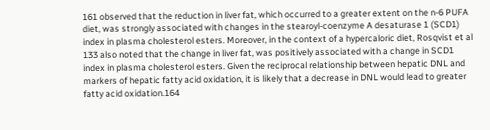161 observed that the reduction in liver fat, which occurred to a greater extent on the n-6 PUFA diet, was strongly associated with changes in the stearoyl-coenzyme A desaturase 1 (SCD1) index in plasma cholesterol esters. Moreover, in the context of a hypercaloric diet, Rosqvist et al 133 also noted that the change in liver fat, was positively associated with a change in SCD1 index in plasma cholesterol esters. Given the reciprocal relationship between hepatic DNL and markers of hepatic fatty acid oxidation, it is likely that a decrease in DNL would lead to greater fatty acid oxidation.164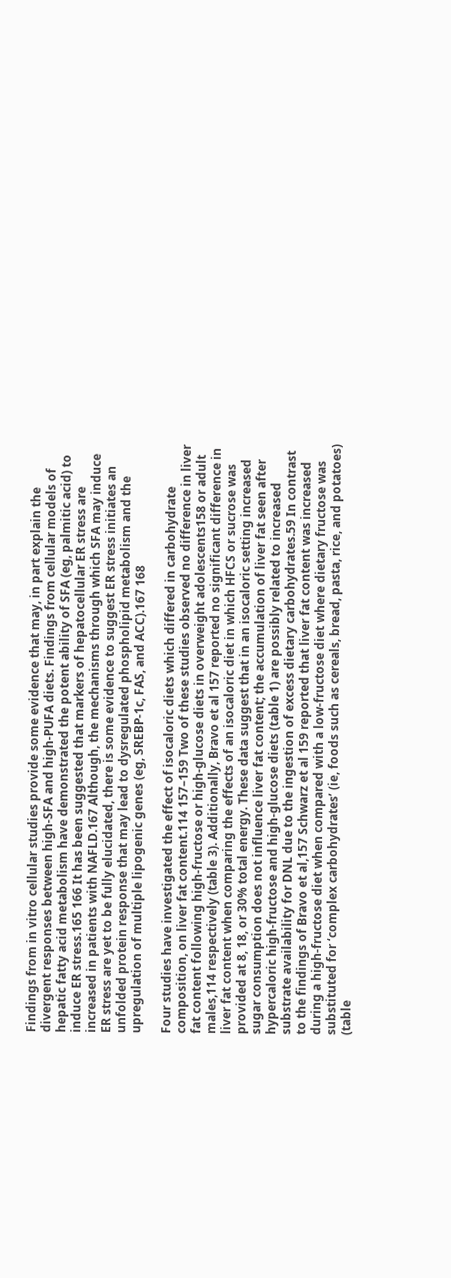Findings from in vitro cellular studies provide some evidence that may, in part explain the divergent responses between high-SFA and high-PUFA diets. Findings from cellular models of hepatic fatty acid metabolism have demonstrated the potent ability of SFA (eg, palmitic acid) to induce ER stress.165 166 It has been suggested that markers of hepatocellular ER stress are increased in patients with NAFLD.167 Although, the mechanisms through which SFA may induce ER stress are yet to be fully elucidated, there is some evidence to suggest ER stress initiates an unfolded protein response that may lead to dysregulated phospholipid metabolism and the upregulation of multiple lipogenic genes (eg, SREBP-1c, FAS, and ACC).167 168

Four studies have investigated the effect of isocaloric diets which differed in carbohydrate composition, on liver fat content.114 157–159 Two of these studies observed no difference in liver fat content following high-fructose or high-glucose diets in overweight adolescents158 or adult males,114 respectively (table 3). Additionally, Bravo et al 157 reported no significant difference in liver fat content when comparing the effects of an isocaloric diet in which HFCS or sucrose was provided at 8, 18, or 30% total energy. These data suggest that in an isocaloric setting increased sugar consumption does not influence liver fat content; the accumulation of liver fat seen after hypercaloric high-fructose and high-glucose diets (table 1) are possibly related to increased substrate availability for DNL due to the ingestion of excess dietary carbohydrates.59 In contrast to the findings of Bravo et al,157 Schwarz et al 159 reported that liver fat content was increased during a high-fructose diet when compared with a low-fructose diet where dietary fructose was substituted for ‘complex carbohydrates’ (ie, foods such as cereals, bread, pasta, rice, and potatoes) (table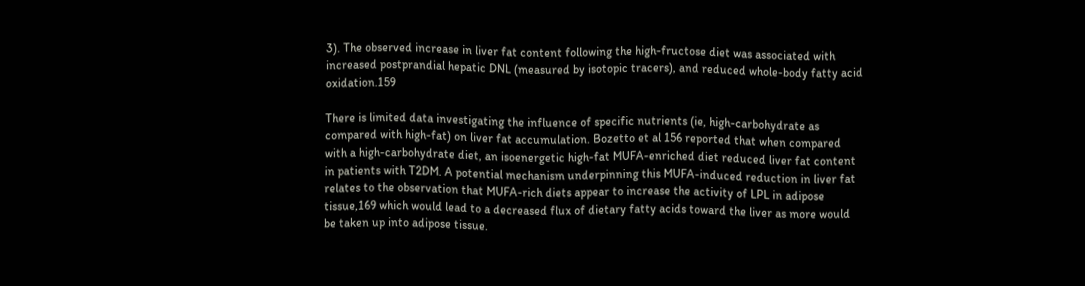3). The observed increase in liver fat content following the high-fructose diet was associated with increased postprandial hepatic DNL (measured by isotopic tracers), and reduced whole-body fatty acid oxidation.159

There is limited data investigating the influence of specific nutrients (ie, high-carbohydrate as compared with high-fat) on liver fat accumulation. Bozetto et al 156 reported that when compared with a high-carbohydrate diet, an isoenergetic high-fat MUFA-enriched diet reduced liver fat content in patients with T2DM. A potential mechanism underpinning this MUFA-induced reduction in liver fat relates to the observation that MUFA-rich diets appear to increase the activity of LPL in adipose tissue,169 which would lead to a decreased flux of dietary fatty acids toward the liver as more would be taken up into adipose tissue.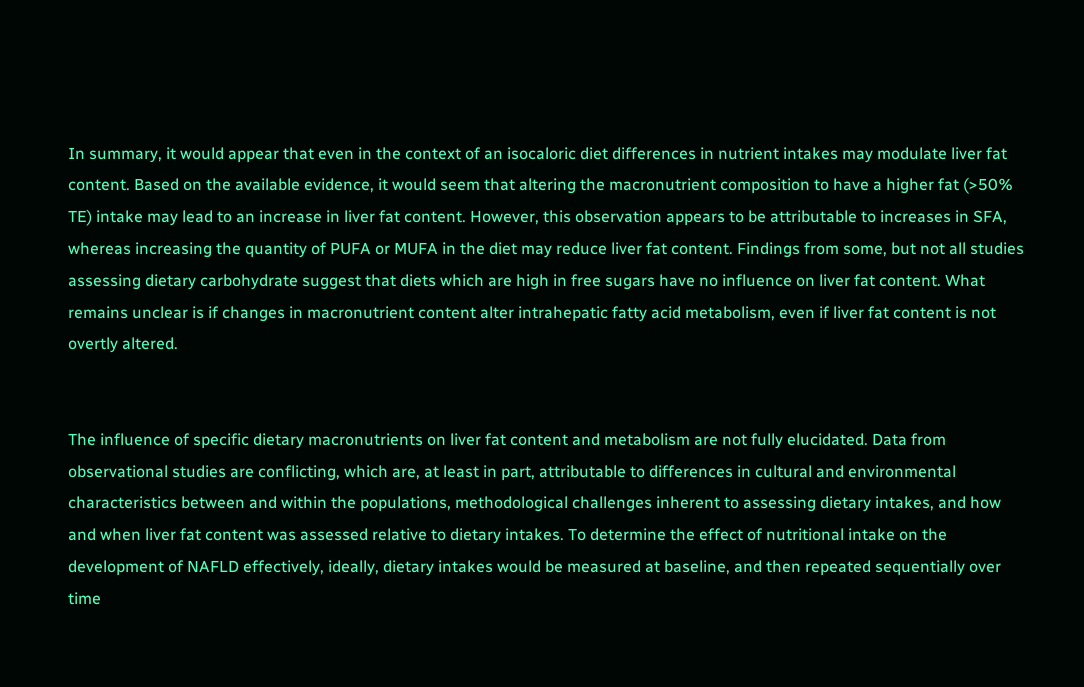In summary, it would appear that even in the context of an isocaloric diet differences in nutrient intakes may modulate liver fat content. Based on the available evidence, it would seem that altering the macronutrient composition to have a higher fat (>50% TE) intake may lead to an increase in liver fat content. However, this observation appears to be attributable to increases in SFA, whereas increasing the quantity of PUFA or MUFA in the diet may reduce liver fat content. Findings from some, but not all studies assessing dietary carbohydrate suggest that diets which are high in free sugars have no influence on liver fat content. What remains unclear is if changes in macronutrient content alter intrahepatic fatty acid metabolism, even if liver fat content is not overtly altered.


The influence of specific dietary macronutrients on liver fat content and metabolism are not fully elucidated. Data from observational studies are conflicting, which are, at least in part, attributable to differences in cultural and environmental characteristics between and within the populations, methodological challenges inherent to assessing dietary intakes, and how and when liver fat content was assessed relative to dietary intakes. To determine the effect of nutritional intake on the development of NAFLD effectively, ideally, dietary intakes would be measured at baseline, and then repeated sequentially over time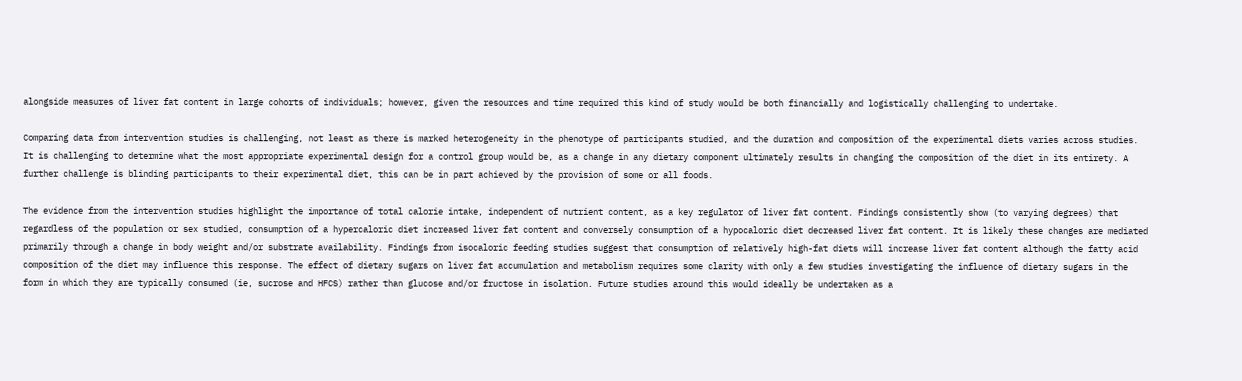alongside measures of liver fat content in large cohorts of individuals; however, given the resources and time required this kind of study would be both financially and logistically challenging to undertake.

Comparing data from intervention studies is challenging, not least as there is marked heterogeneity in the phenotype of participants studied, and the duration and composition of the experimental diets varies across studies. It is challenging to determine what the most appropriate experimental design for a control group would be, as a change in any dietary component ultimately results in changing the composition of the diet in its entirety. A further challenge is blinding participants to their experimental diet, this can be in part achieved by the provision of some or all foods.

The evidence from the intervention studies highlight the importance of total calorie intake, independent of nutrient content, as a key regulator of liver fat content. Findings consistently show (to varying degrees) that regardless of the population or sex studied, consumption of a hypercaloric diet increased liver fat content and conversely consumption of a hypocaloric diet decreased liver fat content. It is likely these changes are mediated primarily through a change in body weight and/or substrate availability. Findings from isocaloric feeding studies suggest that consumption of relatively high-fat diets will increase liver fat content although the fatty acid composition of the diet may influence this response. The effect of dietary sugars on liver fat accumulation and metabolism requires some clarity with only a few studies investigating the influence of dietary sugars in the form in which they are typically consumed (ie, sucrose and HFCS) rather than glucose and/or fructose in isolation. Future studies around this would ideally be undertaken as a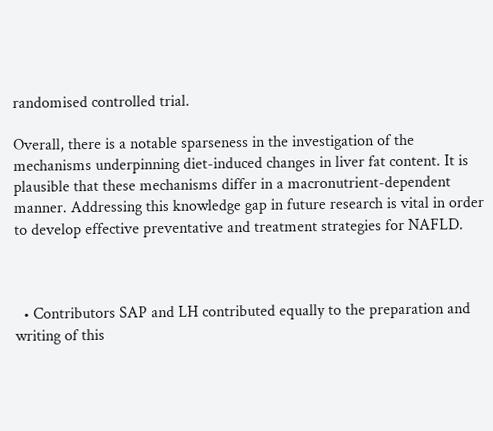randomised controlled trial.

Overall, there is a notable sparseness in the investigation of the mechanisms underpinning diet-induced changes in liver fat content. It is plausible that these mechanisms differ in a macronutrient-dependent manner. Addressing this knowledge gap in future research is vital in order to develop effective preventative and treatment strategies for NAFLD.



  • Contributors SAP and LH contributed equally to the preparation and writing of this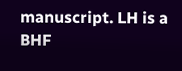manuscript. LH is a BHF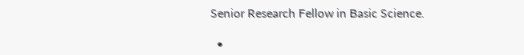Senior Research Fellow in Basic Science.

  •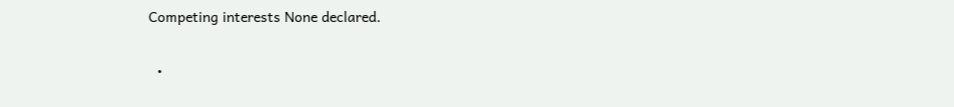Competing interests None declared.

  •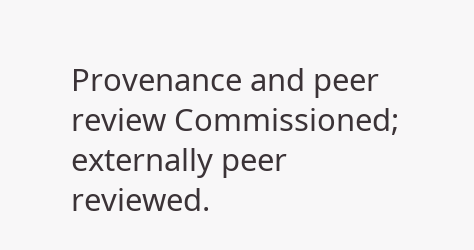Provenance and peer review Commissioned; externally peer reviewed.